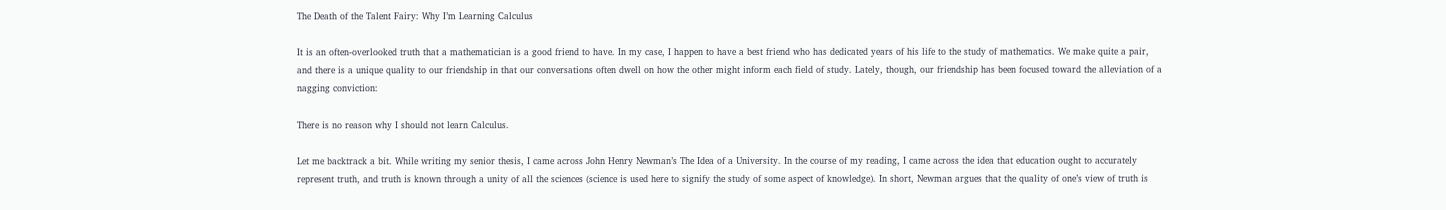The Death of the Talent Fairy: Why I’m Learning Calculus

It is an often-overlooked truth that a mathematician is a good friend to have. In my case, I happen to have a best friend who has dedicated years of his life to the study of mathematics. We make quite a pair, and there is a unique quality to our friendship in that our conversations often dwell on how the other might inform each field of study. Lately, though, our friendship has been focused toward the alleviation of a nagging conviction:

There is no reason why I should not learn Calculus.

Let me backtrack a bit. While writing my senior thesis, I came across John Henry Newman’s The Idea of a University. In the course of my reading, I came across the idea that education ought to accurately represent truth, and truth is known through a unity of all the sciences (science is used here to signify the study of some aspect of knowledge). In short, Newman argues that the quality of one’s view of truth is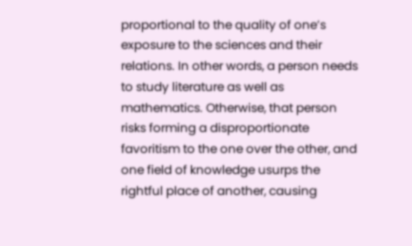proportional to the quality of one’s exposure to the sciences and their relations. In other words, a person needs to study literature as well as mathematics. Otherwise, that person risks forming a disproportionate favoritism to the one over the other, and one field of knowledge usurps the rightful place of another, causing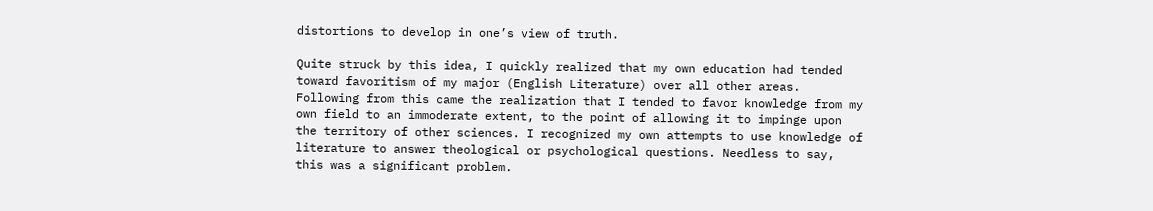distortions to develop in one’s view of truth.

Quite struck by this idea, I quickly realized that my own education had tended toward favoritism of my major (English Literature) over all other areas. Following from this came the realization that I tended to favor knowledge from my own field to an immoderate extent, to the point of allowing it to impinge upon the territory of other sciences. I recognized my own attempts to use knowledge of literature to answer theological or psychological questions. Needless to say, this was a significant problem.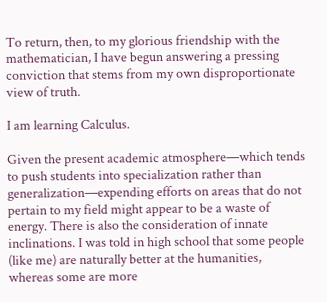To return, then, to my glorious friendship with the mathematician, I have begun answering a pressing conviction that stems from my own disproportionate view of truth.

I am learning Calculus.

Given the present academic atmosphere—which tends to push students into specialization rather than generalization—expending efforts on areas that do not pertain to my field might appear to be a waste of energy. There is also the consideration of innate inclinations. I was told in high school that some people (like me) are naturally better at the humanities, whereas some are more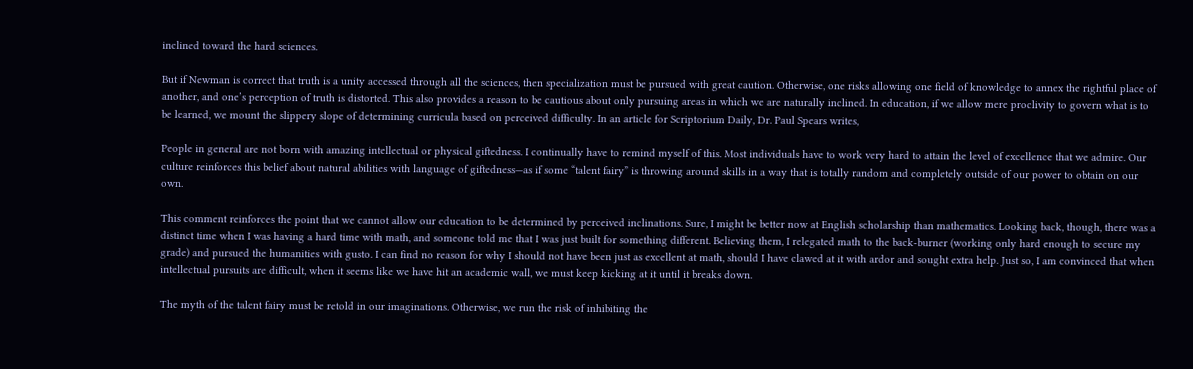inclined toward the hard sciences.

But if Newman is correct that truth is a unity accessed through all the sciences, then specialization must be pursued with great caution. Otherwise, one risks allowing one field of knowledge to annex the rightful place of another, and one’s perception of truth is distorted. This also provides a reason to be cautious about only pursuing areas in which we are naturally inclined. In education, if we allow mere proclivity to govern what is to be learned, we mount the slippery slope of determining curricula based on perceived difficulty. In an article for Scriptorium Daily, Dr. Paul Spears writes,

People in general are not born with amazing intellectual or physical giftedness. I continually have to remind myself of this. Most individuals have to work very hard to attain the level of excellence that we admire. Our culture reinforces this belief about natural abilities with language of giftedness—as if some “talent fairy” is throwing around skills in a way that is totally random and completely outside of our power to obtain on our own.

This comment reinforces the point that we cannot allow our education to be determined by perceived inclinations. Sure, I might be better now at English scholarship than mathematics. Looking back, though, there was a distinct time when I was having a hard time with math, and someone told me that I was just built for something different. Believing them, I relegated math to the back-burner (working only hard enough to secure my grade) and pursued the humanities with gusto. I can find no reason for why I should not have been just as excellent at math, should I have clawed at it with ardor and sought extra help. Just so, I am convinced that when intellectual pursuits are difficult, when it seems like we have hit an academic wall, we must keep kicking at it until it breaks down.

The myth of the talent fairy must be retold in our imaginations. Otherwise, we run the risk of inhibiting the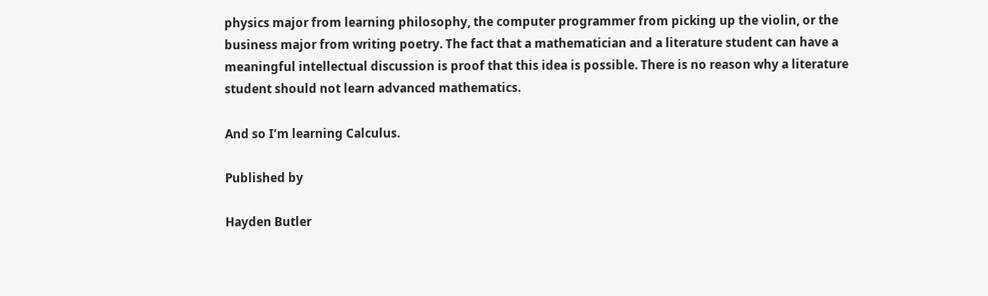physics major from learning philosophy, the computer programmer from picking up the violin, or the business major from writing poetry. The fact that a mathematician and a literature student can have a meaningful intellectual discussion is proof that this idea is possible. There is no reason why a literature student should not learn advanced mathematics.

And so I’m learning Calculus.

Published by

Hayden Butler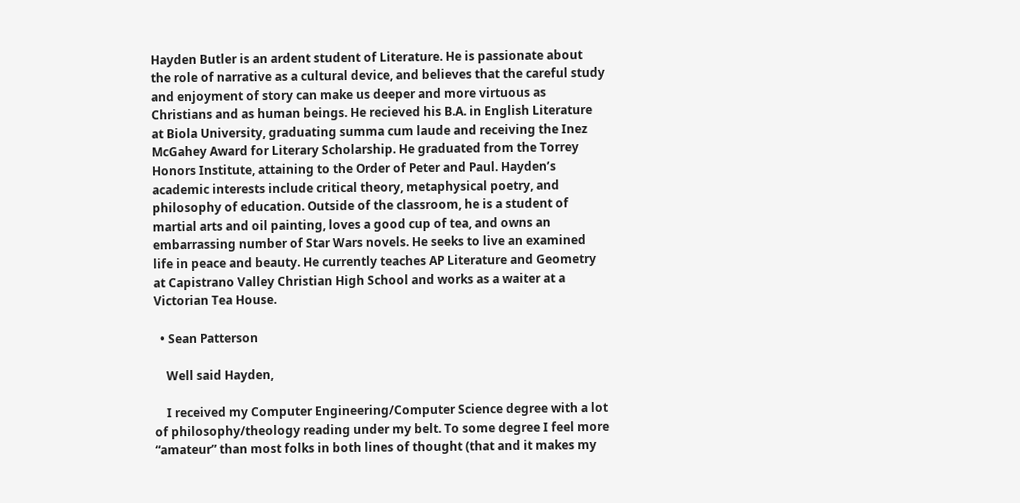Hayden Butler is an ardent student of Literature. He is passionate about the role of narrative as a cultural device, and believes that the careful study and enjoyment of story can make us deeper and more virtuous as Christians and as human beings. He recieved his B.A. in English Literature at Biola University, graduating summa cum laude and receiving the Inez McGahey Award for Literary Scholarship. He graduated from the Torrey Honors Institute, attaining to the Order of Peter and Paul. Hayden’s academic interests include critical theory, metaphysical poetry, and philosophy of education. Outside of the classroom, he is a student of martial arts and oil painting, loves a good cup of tea, and owns an embarrassing number of Star Wars novels. He seeks to live an examined life in peace and beauty. He currently teaches AP Literature and Geometry at Capistrano Valley Christian High School and works as a waiter at a Victorian Tea House.

  • Sean Patterson

    Well said Hayden,

    I received my Computer Engineering/Computer Science degree with a lot of philosophy/theology reading under my belt. To some degree I feel more “amateur” than most folks in both lines of thought (that and it makes my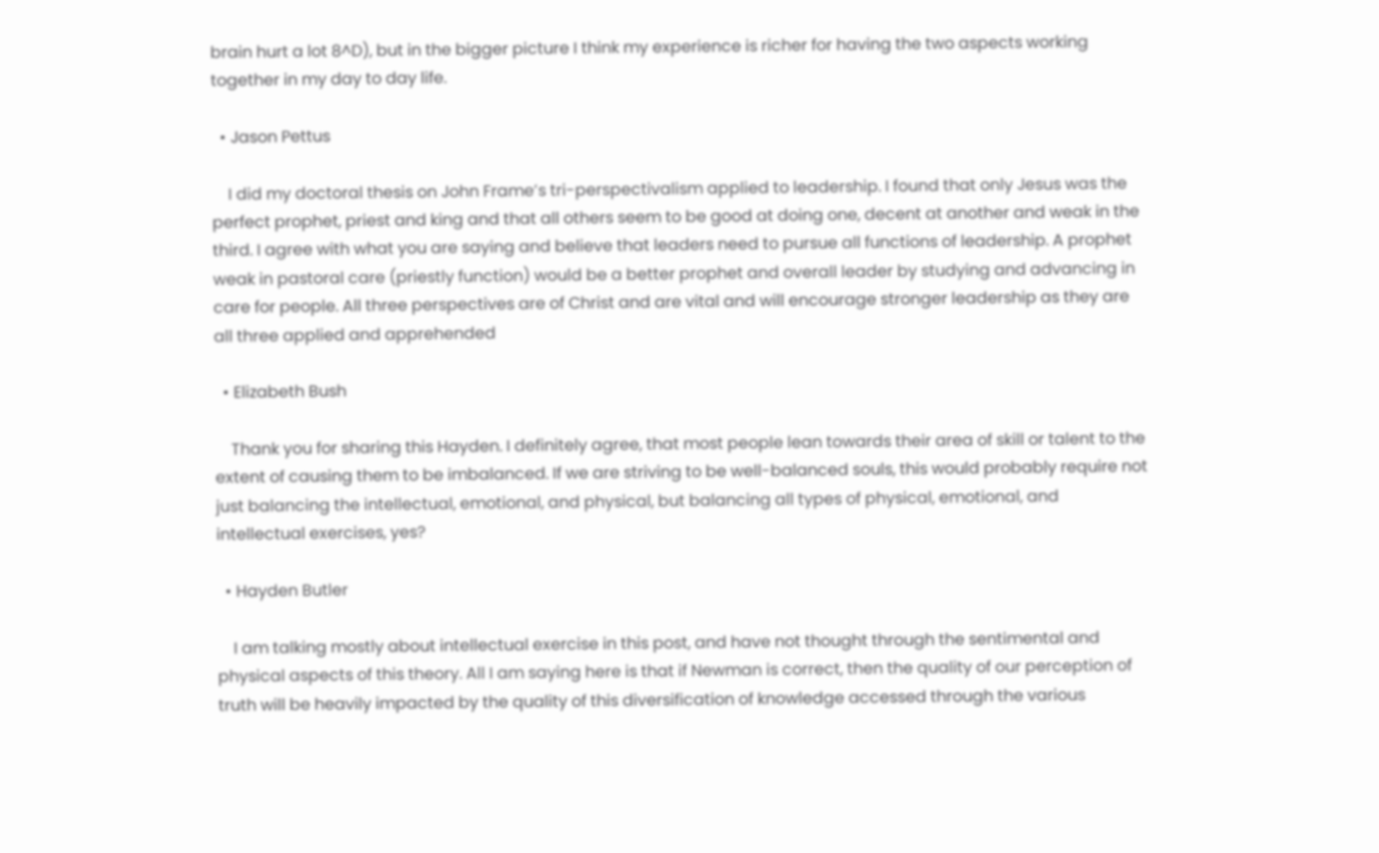brain hurt a lot 8^D), but in the bigger picture I think my experience is richer for having the two aspects working together in my day to day life.

  • Jason Pettus

    I did my doctoral thesis on John Frame’s tri-perspectivalism applied to leadership. I found that only Jesus was the perfect prophet, priest and king and that all others seem to be good at doing one, decent at another and weak in the third. I agree with what you are saying and believe that leaders need to pursue all functions of leadership. A prophet weak in pastoral care (priestly function) would be a better prophet and overall leader by studying and advancing in care for people. All three perspectives are of Christ and are vital and will encourage stronger leadership as they are all three applied and apprehended

  • Elizabeth Bush

    Thank you for sharing this Hayden. I definitely agree, that most people lean towards their area of skill or talent to the extent of causing them to be imbalanced. If we are striving to be well-balanced souls, this would probably require not just balancing the intellectual, emotional, and physical, but balancing all types of physical, emotional, and intellectual exercises, yes?

  • Hayden Butler

    I am talking mostly about intellectual exercise in this post, and have not thought through the sentimental and physical aspects of this theory. All I am saying here is that if Newman is correct, then the quality of our perception of truth will be heavily impacted by the quality of this diversification of knowledge accessed through the various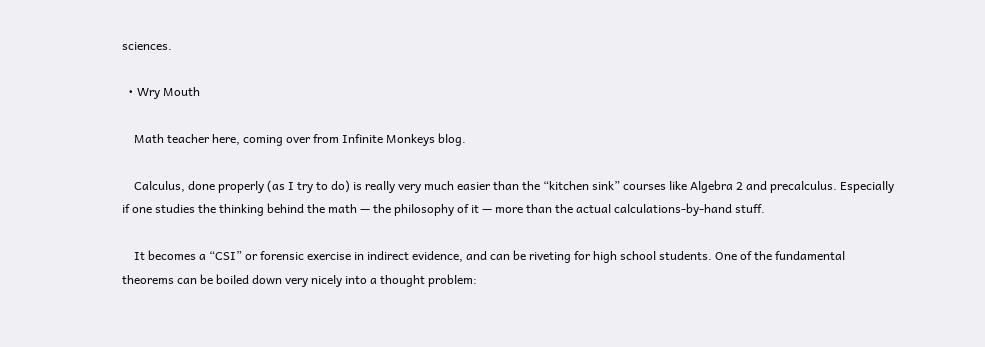sciences.

  • Wry Mouth

    Math teacher here, coming over from Infinite Monkeys blog.

    Calculus, done properly (as I try to do) is really very much easier than the “kitchen sink” courses like Algebra 2 and precalculus. Especially if one studies the thinking behind the math — the philosophy of it — more than the actual calculations-by-hand stuff.

    It becomes a “CSI” or forensic exercise in indirect evidence, and can be riveting for high school students. One of the fundamental theorems can be boiled down very nicely into a thought problem: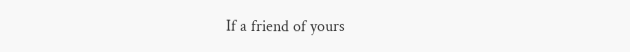If a friend of yours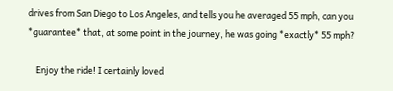drives from San Diego to Los Angeles, and tells you he averaged 55 mph, can you *guarantee* that, at some point in the journey, he was going *exactly* 55 mph?

    Enjoy the ride! I certainly loved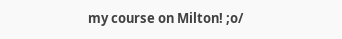my course on Milton! ;o/